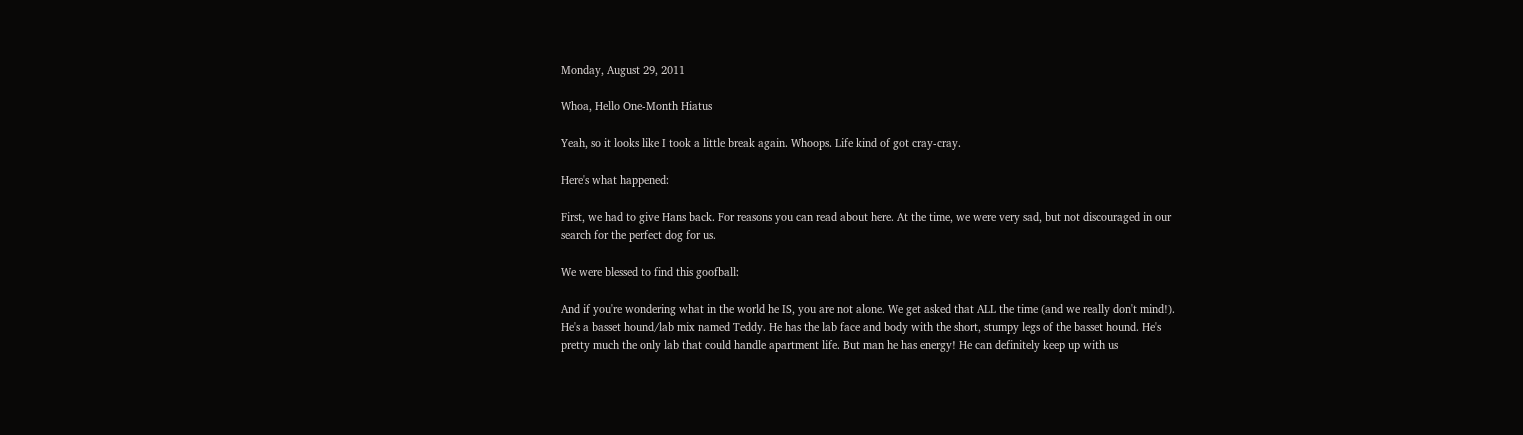Monday, August 29, 2011

Whoa, Hello One-Month Hiatus

Yeah, so it looks like I took a little break again. Whoops. Life kind of got cray-cray.

Here's what happened:

First, we had to give Hans back. For reasons you can read about here. At the time, we were very sad, but not discouraged in our search for the perfect dog for us.

We were blessed to find this goofball:

And if you're wondering what in the world he IS, you are not alone. We get asked that ALL the time (and we really don't mind!). He's a basset hound/lab mix named Teddy. He has the lab face and body with the short, stumpy legs of the basset hound. He's pretty much the only lab that could handle apartment life. But man he has energy! He can definitely keep up with us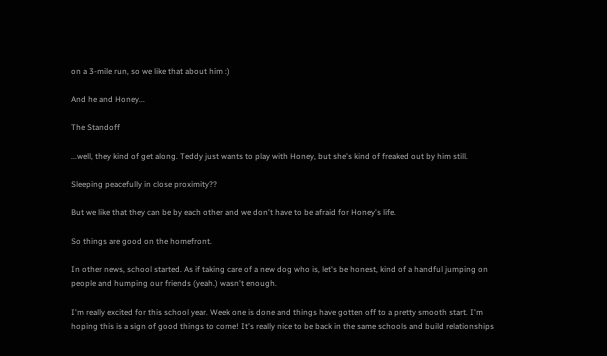on a 3-mile run, so we like that about him :)

And he and Honey...

The Standoff

...well, they kind of get along. Teddy just wants to play with Honey, but she's kind of freaked out by him still.

Sleeping peacefully in close proximity??

But we like that they can be by each other and we don't have to be afraid for Honey's life.

So things are good on the homefront.

In other news, school started. As if taking care of a new dog who is, let's be honest, kind of a handful jumping on people and humping our friends (yeah.) wasn't enough.

I'm really excited for this school year. Week one is done and things have gotten off to a pretty smooth start. I'm hoping this is a sign of good things to come! It's really nice to be back in the same schools and build relationships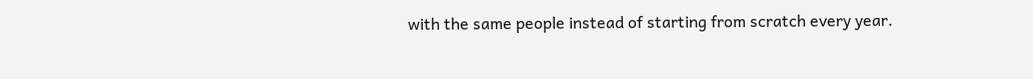with the same people instead of starting from scratch every year.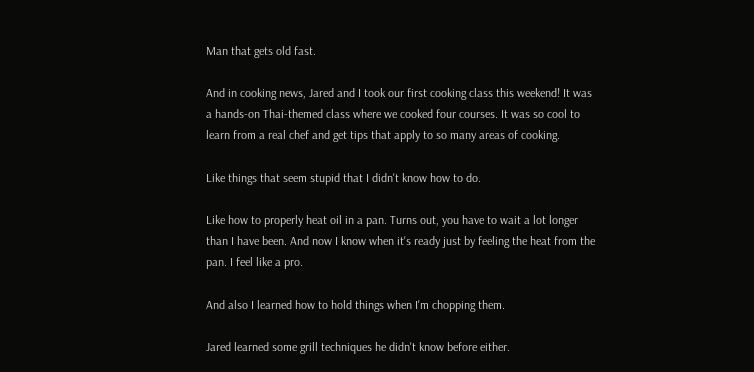Man that gets old fast.

And in cooking news, Jared and I took our first cooking class this weekend! It was a hands-on Thai-themed class where we cooked four courses. It was so cool to learn from a real chef and get tips that apply to so many areas of cooking.

Like things that seem stupid that I didn't know how to do.

Like how to properly heat oil in a pan. Turns out, you have to wait a lot longer than I have been. And now I know when it's ready just by feeling the heat from the pan. I feel like a pro.

And also I learned how to hold things when I'm chopping them.

Jared learned some grill techniques he didn't know before either.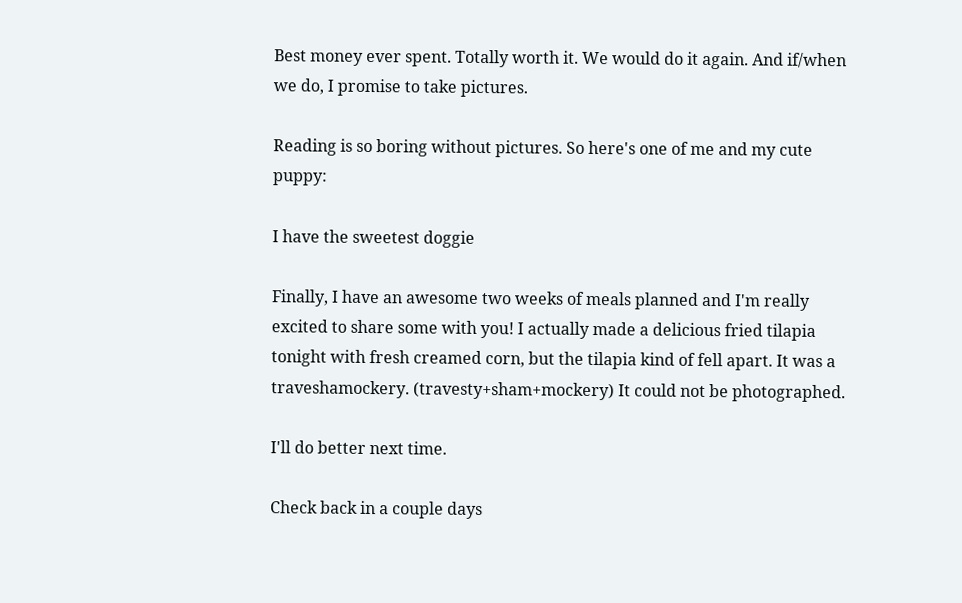Best money ever spent. Totally worth it. We would do it again. And if/when we do, I promise to take pictures.

Reading is so boring without pictures. So here's one of me and my cute puppy:

I have the sweetest doggie

Finally, I have an awesome two weeks of meals planned and I'm really excited to share some with you! I actually made a delicious fried tilapia tonight with fresh creamed corn, but the tilapia kind of fell apart. It was a traveshamockery. (travesty+sham+mockery) It could not be photographed.

I'll do better next time.

Check back in a couple days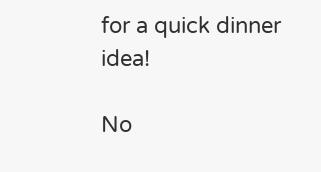for a quick dinner idea!

No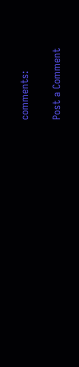comments:

Post a Comment